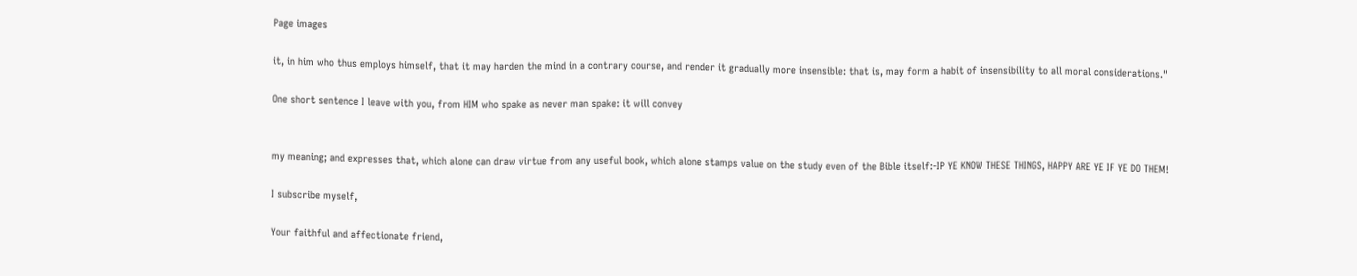Page images

it, in him who thus employs himself, that it may harden the mind in a contrary course, and render it gradually more insensible: that is, may form a habit of insensibility to all moral considerations."

One short sentence I leave with you, from HIM who spake as never man spake: it will convey


my meaning; and expresses that, which alone can draw virtue from any useful book, which alone stamps value on the study even of the Bible itself:-IP YE KNOW THESE THINGS, HAPPY ARE YE IF YE DO THEM!

I subscribe myself,

Your faithful and affectionate friend,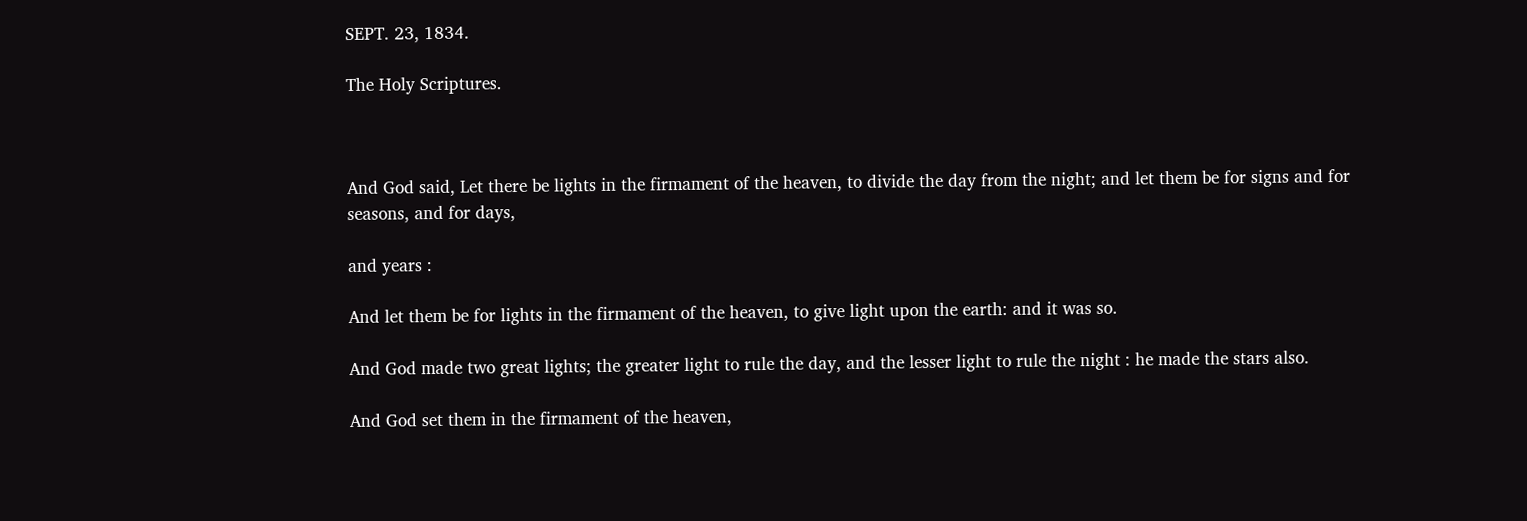SEPT. 23, 1834.

The Holy Scriptures.



And God said, Let there be lights in the firmament of the heaven, to divide the day from the night; and let them be for signs and for seasons, and for days,

and years :

And let them be for lights in the firmament of the heaven, to give light upon the earth: and it was so.

And God made two great lights; the greater light to rule the day, and the lesser light to rule the night : he made the stars also.

And God set them in the firmament of the heaven,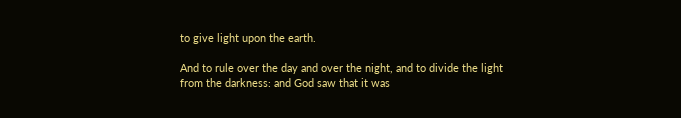to give light upon the earth.

And to rule over the day and over the night, and to divide the light from the darkness: and God saw that it was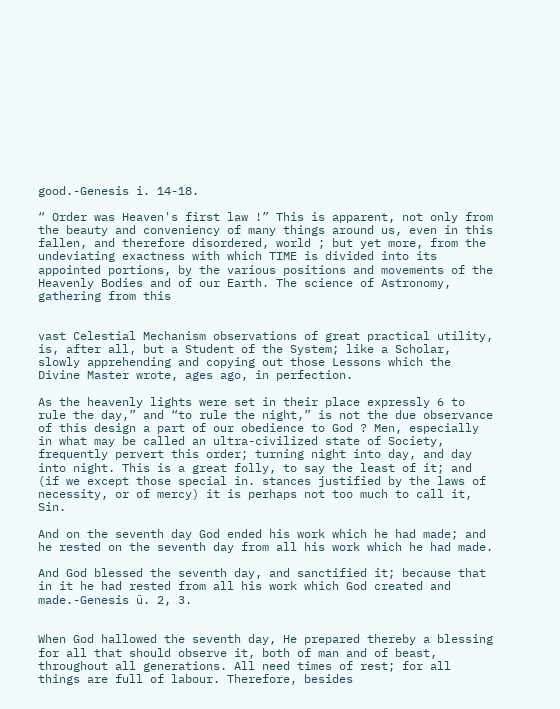good.-Genesis i. 14-18.

“ Order was Heaven's first law !” This is apparent, not only from the beauty and conveniency of many things around us, even in this fallen, and therefore disordered, world ; but yet more, from the undeviating exactness with which TIME is divided into its appointed portions, by the various positions and movements of the Heavenly Bodies and of our Earth. The science of Astronomy, gathering from this


vast Celestial Mechanism observations of great practical utility, is, after all, but a Student of the System; like a Scholar, slowly apprehending and copying out those Lessons which the Divine Master wrote, ages ago, in perfection.

As the heavenly lights were set in their place expressly 6 to rule the day,” and “to rule the night,” is not the due observance of this design a part of our obedience to God ? Men, especially in what may be called an ultra-civilized state of Society, frequently pervert this order; turning night into day, and day into night. This is a great folly, to say the least of it; and (if we except those special in. stances justified by the laws of necessity, or of mercy) it is perhaps not too much to call it, Sin.

And on the seventh day God ended his work which he had made; and he rested on the seventh day from all his work which he had made.

And God blessed the seventh day, and sanctified it; because that in it he had rested from all his work which God created and made.-Genesis ü. 2, 3.


When God hallowed the seventh day, He prepared thereby a blessing for all that should observe it, both of man and of beast, throughout all generations. All need times of rest; for all things are full of labour. Therefore, besides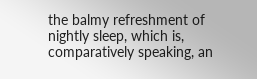the balmy refreshment of nightly sleep, which is, comparatively speaking, an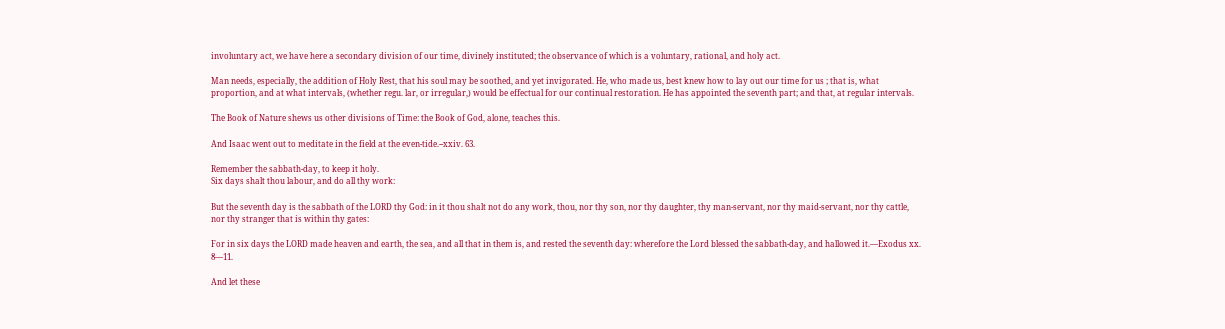involuntary act, we have here a secondary division of our time, divinely instituted; the observance of which is a voluntary, rational, and holy act.

Man needs, especially, the addition of Holy Rest, that his soul may be soothed, and yet invigorated. He, who made us, best knew how to lay out our time for us ; that is, what proportion, and at what intervals, (whether regu. lar, or irregular,) would be effectual for our continual restoration. He has appointed the seventh part; and that, at regular intervals.

The Book of Nature shews us other divisions of Time: the Book of God, alone, teaches this.

And Isaac went out to meditate in the field at the even-tide.--xxiv. 63.

Remember the sabbath-day, to keep it holy.
Six days shalt thou labour, and do all thy work:

But the seventh day is the sabbath of the LORD thy God: in it thou shalt not do any work, thou, nor thy son, nor thy daughter, thy man-servant, nor thy maid-servant, nor thy cattle, nor thy stranger that is within thy gates:

For in six days the LORD made heaven and earth, the sea, and all that in them is, and rested the seventh day: wherefore the Lord blessed the sabbath-day, and hallowed it.—Exodus xx. 8—11.

And let these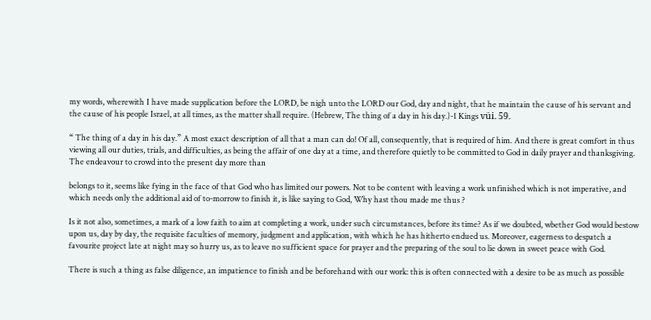my words, wherewith I have made supplication before the LORD, be nigh unto the LORD our God, day and night, that he maintain the cause of his servant and the cause of his people Israel, at all times, as the matter shall require. (Hebrew, The thing of a day in his day.)-1 Kings vüi. 59.

“ The thing of a day in his day.” A most exact description of all that a man can do! Of all, consequently, that is required of him. And there is great comfort in thus viewing all our duties, trials, and difficulties, as being the affair of one day at a time, and therefore quietly to be committed to God in daily prayer and thanksgiving. The endeavour to crowd into the present day more than

belongs to it, seems like fying in the face of that God who has limited our powers. Not to be content with leaving a work unfinished which is not imperative, and which needs only the additional aid of to-morrow to finish it, is like saying to God, Why hast thou made me thus ?

Is it not also, sometimes, a mark of a low faith to aim at completing a work, under such circumstances, before its time? As if we doubted, wbether God would bestow upon us, day by day, the requisite faculties of memory, judgment and application, with which he has hitherto endued us. Moreover, eagerness to despatch a favourite project late at night may so hurry us, as to leave no sufficient space for prayer and the preparing of the soul to lie down in sweet peace with God.

There is such a thing as false diligence, an impatience to finish and be beforehand with our work: this is often connected with a desire to be as much as possible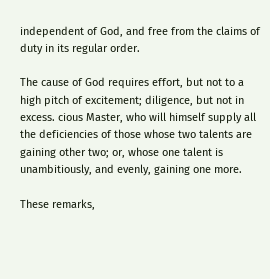independent of God, and free from the claims of duty in its regular order.

The cause of God requires effort, but not to a high pitch of excitement; diligence, but not in excess. cious Master, who will himself supply all the deficiencies of those whose two talents are gaining other two; or, whose one talent is unambitiously, and evenly, gaining one more.

These remarks,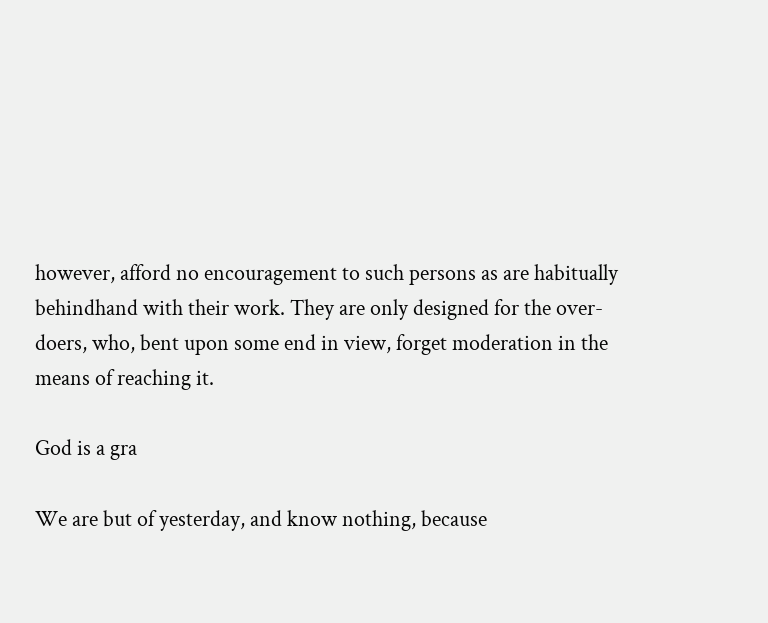however, afford no encouragement to such persons as are habitually behindhand with their work. They are only designed for the over-doers, who, bent upon some end in view, forget moderation in the means of reaching it.

God is a gra

We are but of yesterday, and know nothing, because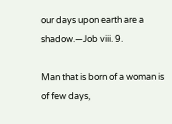our days upon earth are a shadow.—Job viii. 9.

Man that is born of a woman is of few days,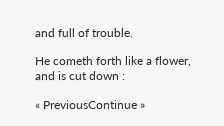and full of trouble.

He cometh forth like a flower, and is cut down :

« PreviousContinue »